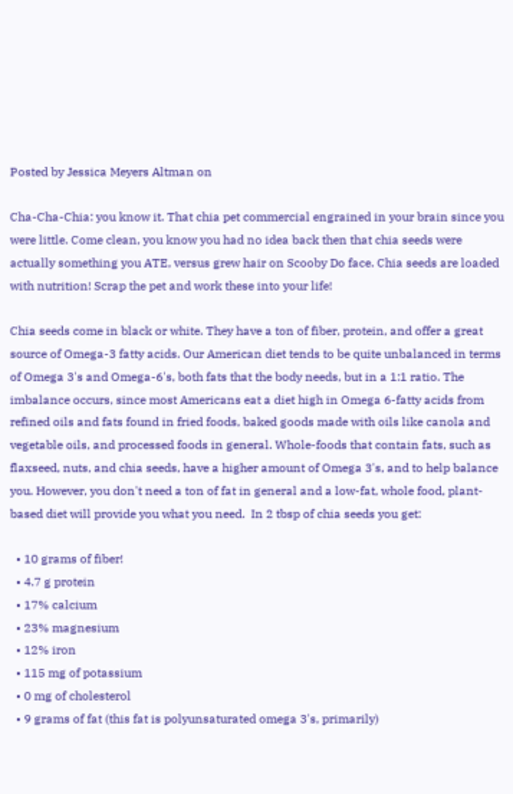Posted by Jessica Meyers Altman on

Cha-Cha-Chia: you know it. That chia pet commercial engrained in your brain since you were little. Come clean, you know you had no idea back then that chia seeds were actually something you ATE, versus grew hair on Scooby Do face. Chia seeds are loaded with nutrition! Scrap the pet and work these into your life!

Chia seeds come in black or white. They have a ton of fiber, protein, and offer a great source of Omega-3 fatty acids. Our American diet tends to be quite unbalanced in terms of Omega 3's and Omega-6's, both fats that the body needs, but in a 1:1 ratio. The imbalance occurs, since most Americans eat a diet high in Omega 6-fatty acids from refined oils and fats found in fried foods, baked goods made with oils like canola and vegetable oils, and processed foods in general. Whole-foods that contain fats, such as flaxseed, nuts, and chia seeds, have a higher amount of Omega 3's, and to help balance you. However, you don't need a ton of fat in general and a low-fat, whole food, plant-based diet will provide you what you need.  In 2 tbsp of chia seeds you get:

  • 10 grams of fiber!
  • 4.7 g protein
  • 17% calcium
  • 23% magnesium
  • 12% iron
  • 115 mg of potassium
  • 0 mg of cholesterol
  • 9 grams of fat (this fat is polyunsaturated omega 3's, primarily)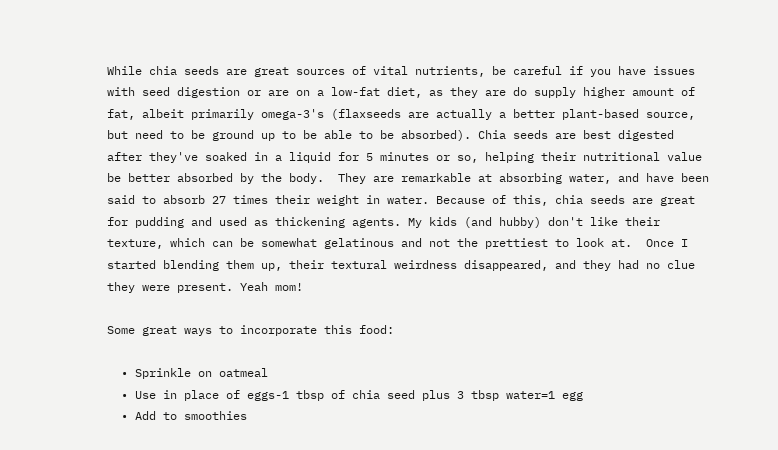While chia seeds are great sources of vital nutrients, be careful if you have issues with seed digestion or are on a low-fat diet, as they are do supply higher amount of fat, albeit primarily omega-3's (flaxseeds are actually a better plant-based source, but need to be ground up to be able to be absorbed). Chia seeds are best digested after they've soaked in a liquid for 5 minutes or so, helping their nutritional value be better absorbed by the body.  They are remarkable at absorbing water, and have been said to absorb 27 times their weight in water. Because of this, chia seeds are great for pudding and used as thickening agents. My kids (and hubby) don't like their texture, which can be somewhat gelatinous and not the prettiest to look at.  Once I started blending them up, their textural weirdness disappeared, and they had no clue they were present. Yeah mom!

Some great ways to incorporate this food:

  • Sprinkle on oatmeal
  • Use in place of eggs-1 tbsp of chia seed plus 3 tbsp water=1 egg
  • Add to smoothies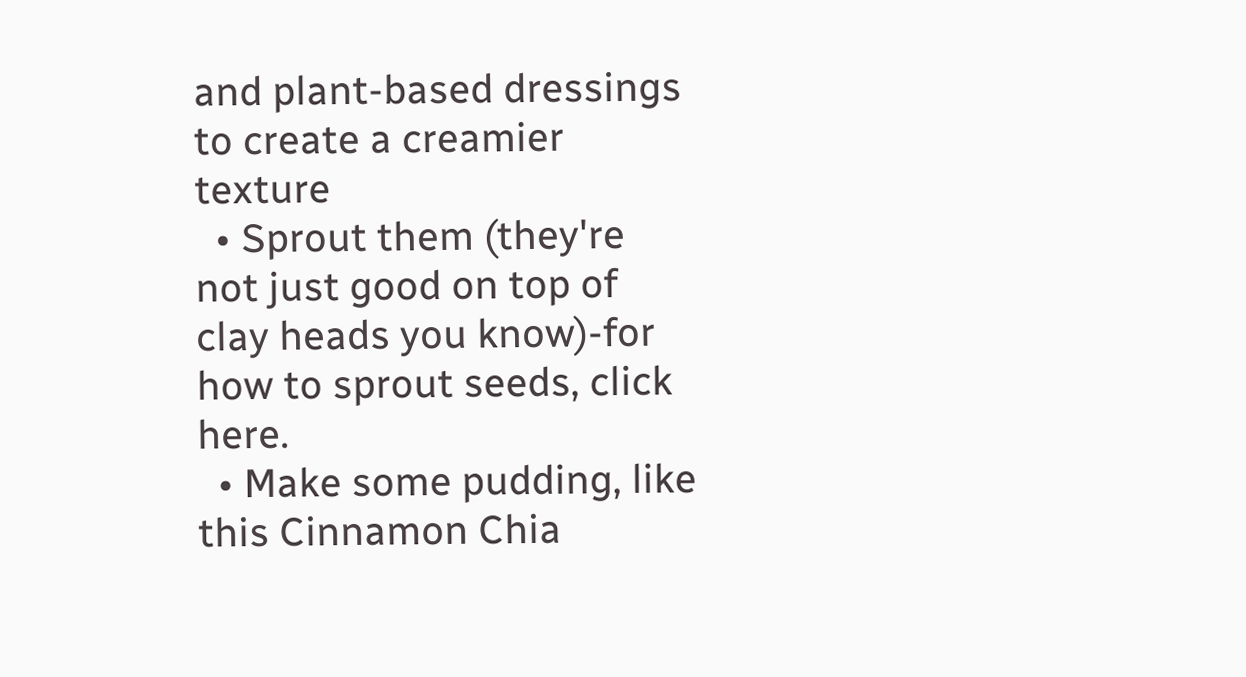and plant-based dressings to create a creamier texture
  • Sprout them (they're not just good on top of clay heads you know)-for how to sprout seeds, click here.
  • Make some pudding, like this Cinnamon Chia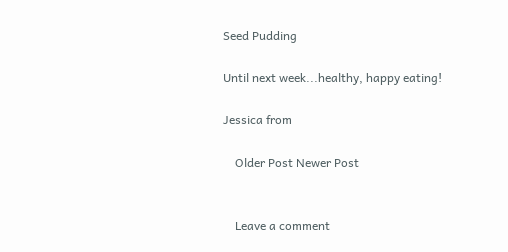Seed Pudding

Until next week...healthy, happy eating!

Jessica from

    Older Post Newer Post


    Leave a comment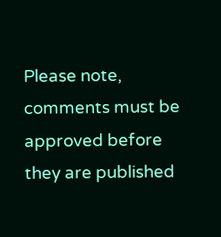Please note, comments must be approved before they are published